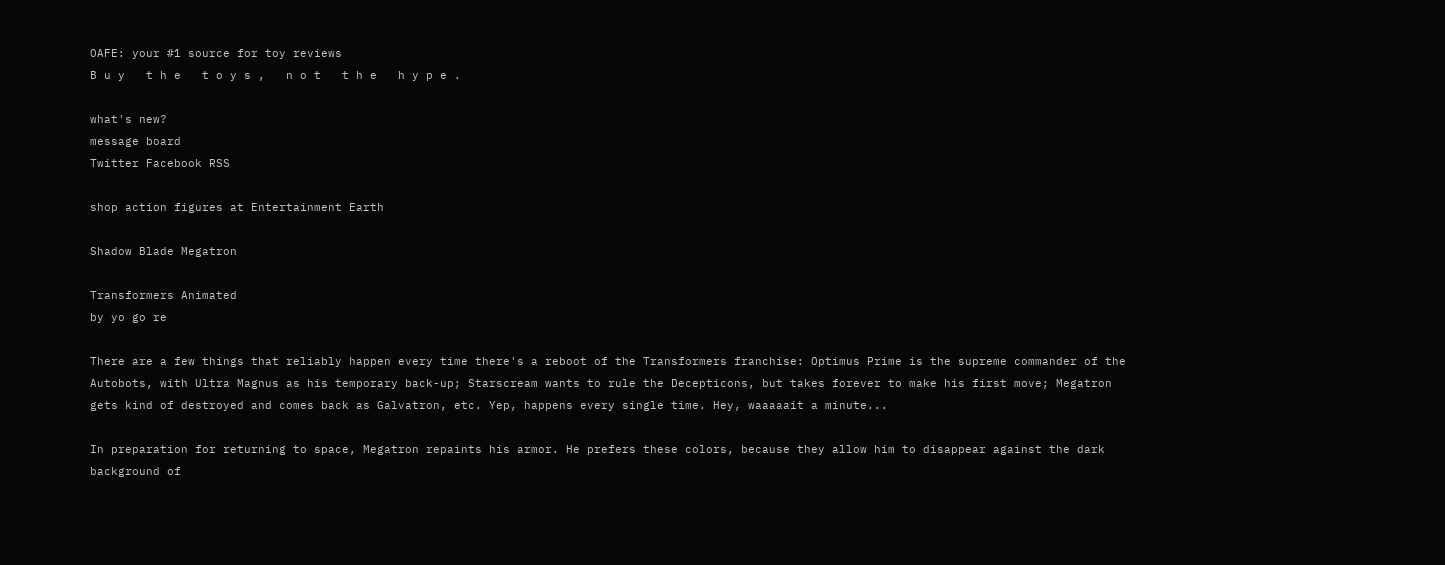OAFE: your #1 source for toy reviews
B u y   t h e   t o y s ,   n o t   t h e   h y p e .

what's new?
message board
Twitter Facebook RSS

shop action figures at Entertainment Earth

Shadow Blade Megatron

Transformers Animated
by yo go re

There are a few things that reliably happen every time there's a reboot of the Transformers franchise: Optimus Prime is the supreme commander of the Autobots, with Ultra Magnus as his temporary back-up; Starscream wants to rule the Decepticons, but takes forever to make his first move; Megatron gets kind of destroyed and comes back as Galvatron, etc. Yep, happens every single time. Hey, waaaaait a minute...

In preparation for returning to space, Megatron repaints his armor. He prefers these colors, because they allow him to disappear against the dark background of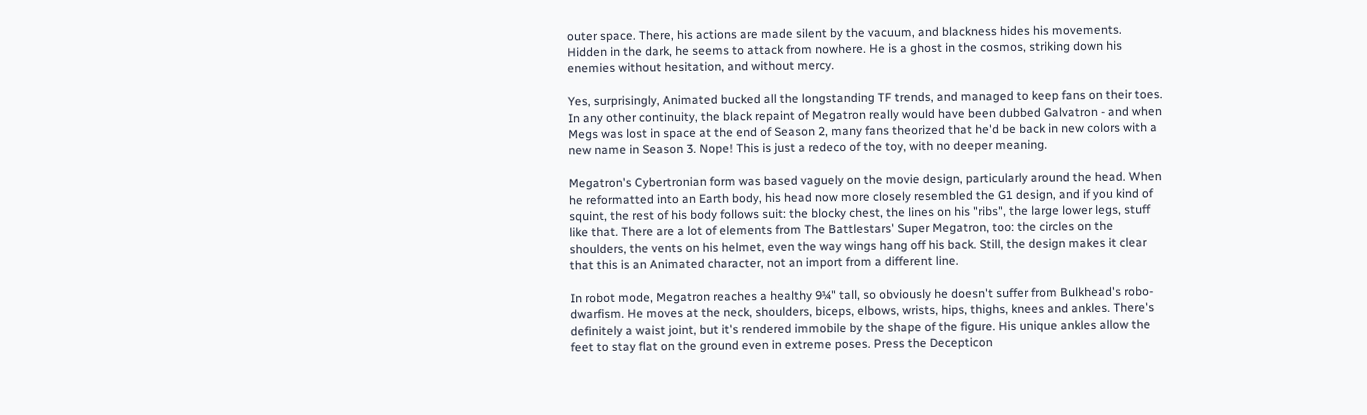outer space. There, his actions are made silent by the vacuum, and blackness hides his movements. Hidden in the dark, he seems to attack from nowhere. He is a ghost in the cosmos, striking down his enemies without hesitation, and without mercy.

Yes, surprisingly, Animated bucked all the longstanding TF trends, and managed to keep fans on their toes. In any other continuity, the black repaint of Megatron really would have been dubbed Galvatron - and when Megs was lost in space at the end of Season 2, many fans theorized that he'd be back in new colors with a new name in Season 3. Nope! This is just a redeco of the toy, with no deeper meaning.

Megatron's Cybertronian form was based vaguely on the movie design, particularly around the head. When he reformatted into an Earth body, his head now more closely resembled the G1 design, and if you kind of squint, the rest of his body follows suit: the blocky chest, the lines on his "ribs", the large lower legs, stuff like that. There are a lot of elements from The Battlestars' Super Megatron, too: the circles on the shoulders, the vents on his helmet, even the way wings hang off his back. Still, the design makes it clear that this is an Animated character, not an import from a different line.

In robot mode, Megatron reaches a healthy 9¼" tall, so obviously he doesn't suffer from Bulkhead's robo-dwarfism. He moves at the neck, shoulders, biceps, elbows, wrists, hips, thighs, knees and ankles. There's definitely a waist joint, but it's rendered immobile by the shape of the figure. His unique ankles allow the feet to stay flat on the ground even in extreme poses. Press the Decepticon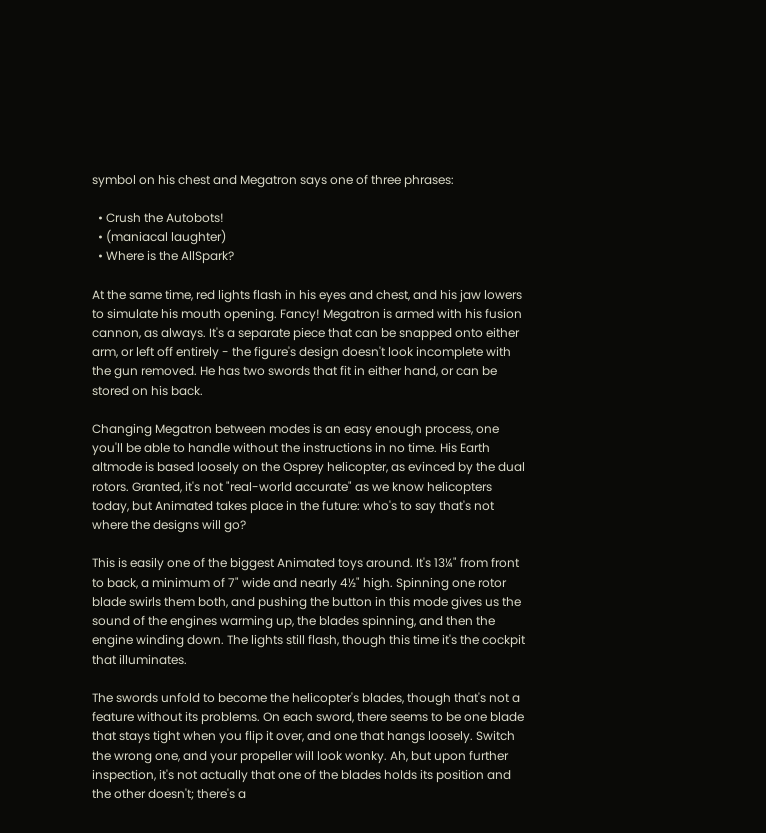symbol on his chest and Megatron says one of three phrases:

  • Crush the Autobots!
  • (maniacal laughter)
  • Where is the AllSpark?

At the same time, red lights flash in his eyes and chest, and his jaw lowers to simulate his mouth opening. Fancy! Megatron is armed with his fusion cannon, as always. It's a separate piece that can be snapped onto either arm, or left off entirely - the figure's design doesn't look incomplete with the gun removed. He has two swords that fit in either hand, or can be stored on his back.

Changing Megatron between modes is an easy enough process, one you'll be able to handle without the instructions in no time. His Earth altmode is based loosely on the Osprey helicopter, as evinced by the dual rotors. Granted, it's not "real-world accurate" as we know helicopters today, but Animated takes place in the future: who's to say that's not where the designs will go?

This is easily one of the biggest Animated toys around. It's 13¼" from front to back, a minimum of 7" wide and nearly 4½" high. Spinning one rotor blade swirls them both, and pushing the button in this mode gives us the sound of the engines warming up, the blades spinning, and then the engine winding down. The lights still flash, though this time it's the cockpit that illuminates.

The swords unfold to become the helicopter's blades, though that's not a feature without its problems. On each sword, there seems to be one blade that stays tight when you flip it over, and one that hangs loosely. Switch the wrong one, and your propeller will look wonky. Ah, but upon further inspection, it's not actually that one of the blades holds its position and the other doesn't; there's a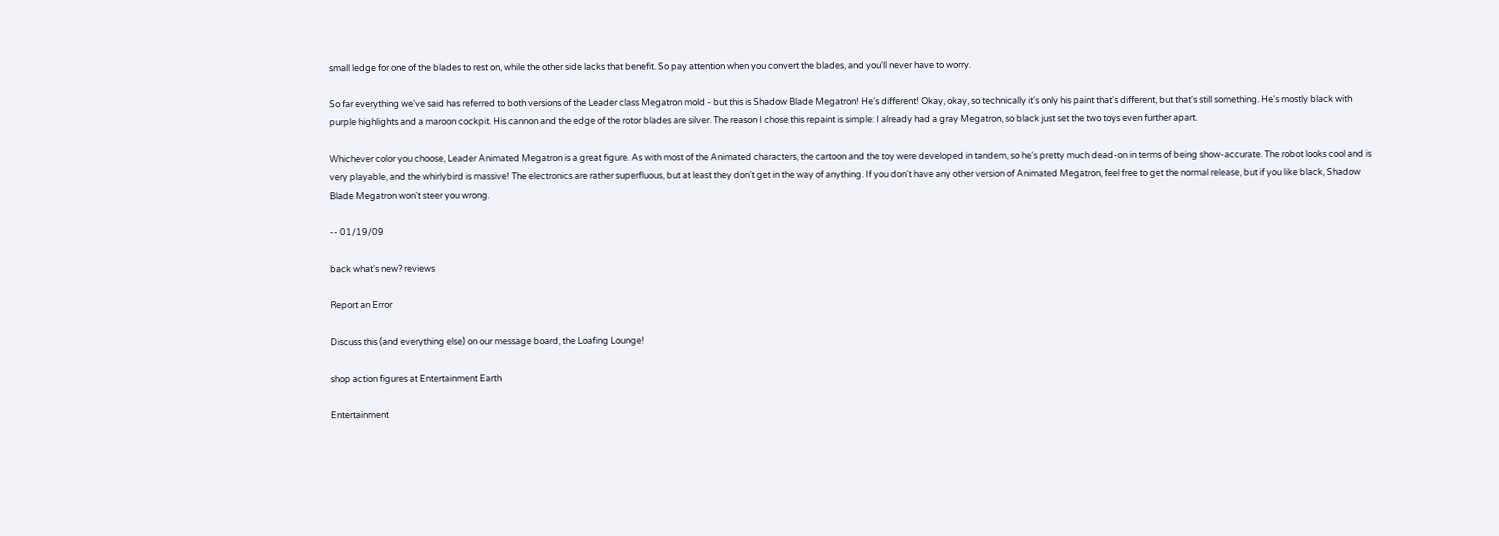small ledge for one of the blades to rest on, while the other side lacks that benefit. So pay attention when you convert the blades, and you'll never have to worry.

So far everything we've said has referred to both versions of the Leader class Megatron mold - but this is Shadow Blade Megatron! He's different! Okay, okay, so technically it's only his paint that's different, but that's still something. He's mostly black with purple highlights and a maroon cockpit. His cannon and the edge of the rotor blades are silver. The reason I chose this repaint is simple: I already had a gray Megatron, so black just set the two toys even further apart.

Whichever color you choose, Leader Animated Megatron is a great figure. As with most of the Animated characters, the cartoon and the toy were developed in tandem, so he's pretty much dead-on in terms of being show-accurate. The robot looks cool and is very playable, and the whirlybird is massive! The electronics are rather superfluous, but at least they don't get in the way of anything. If you don't have any other version of Animated Megatron, feel free to get the normal release, but if you like black, Shadow Blade Megatron won't steer you wrong.

-- 01/19/09

back what's new? reviews

Report an Error

Discuss this (and everything else) on our message board, the Loafing Lounge!

shop action figures at Entertainment Earth

Entertainment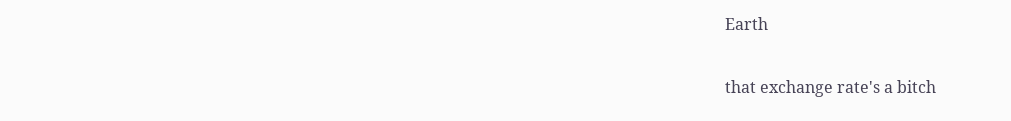Earth

that exchange rate's a bitch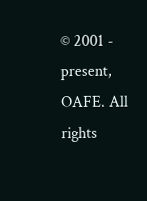© 2001 - present, OAFE. All rights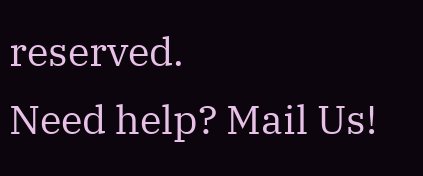reserved.
Need help? Mail Us!